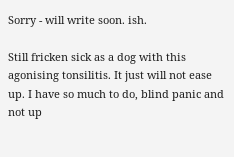Sorry - will write soon. ish.

Still fricken sick as a dog with this agonising tonsilitis. It just will not ease up. I have so much to do, blind panic and not up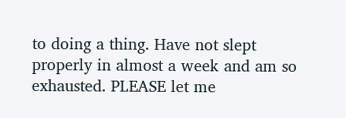to doing a thing. Have not slept properly in almost a week and am so exhausted. PLEASE let me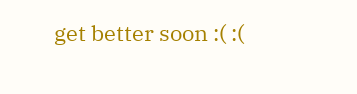get better soon :( :(